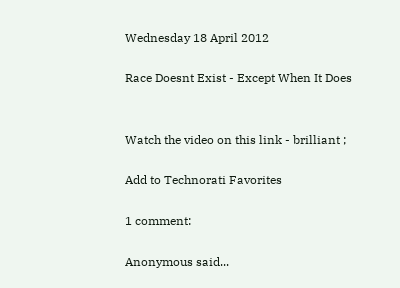Wednesday 18 April 2012

Race Doesnt Exist - Except When It Does


Watch the video on this link - brilliant ;

Add to Technorati Favorites

1 comment:

Anonymous said...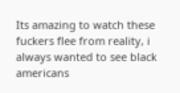Its amazing to watch these fuckers flee from reality, i always wanted to see black americans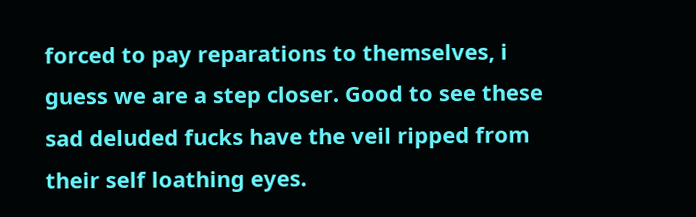forced to pay reparations to themselves, i guess we are a step closer. Good to see these sad deluded fucks have the veil ripped from their self loathing eyes.